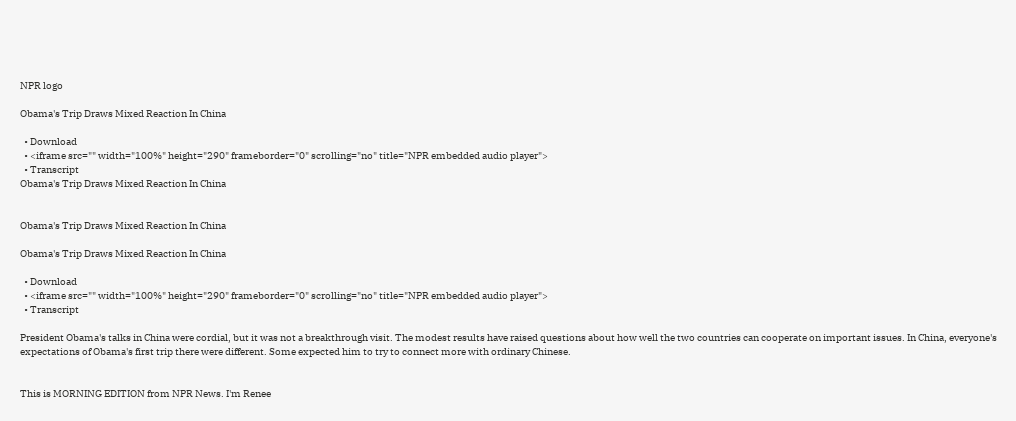NPR logo

Obama's Trip Draws Mixed Reaction In China

  • Download
  • <iframe src="" width="100%" height="290" frameborder="0" scrolling="no" title="NPR embedded audio player">
  • Transcript
Obama's Trip Draws Mixed Reaction In China


Obama's Trip Draws Mixed Reaction In China

Obama's Trip Draws Mixed Reaction In China

  • Download
  • <iframe src="" width="100%" height="290" frameborder="0" scrolling="no" title="NPR embedded audio player">
  • Transcript

President Obama's talks in China were cordial, but it was not a breakthrough visit. The modest results have raised questions about how well the two countries can cooperate on important issues. In China, everyone's expectations of Obama's first trip there were different. Some expected him to try to connect more with ordinary Chinese.


This is MORNING EDITION from NPR News. I'm Renee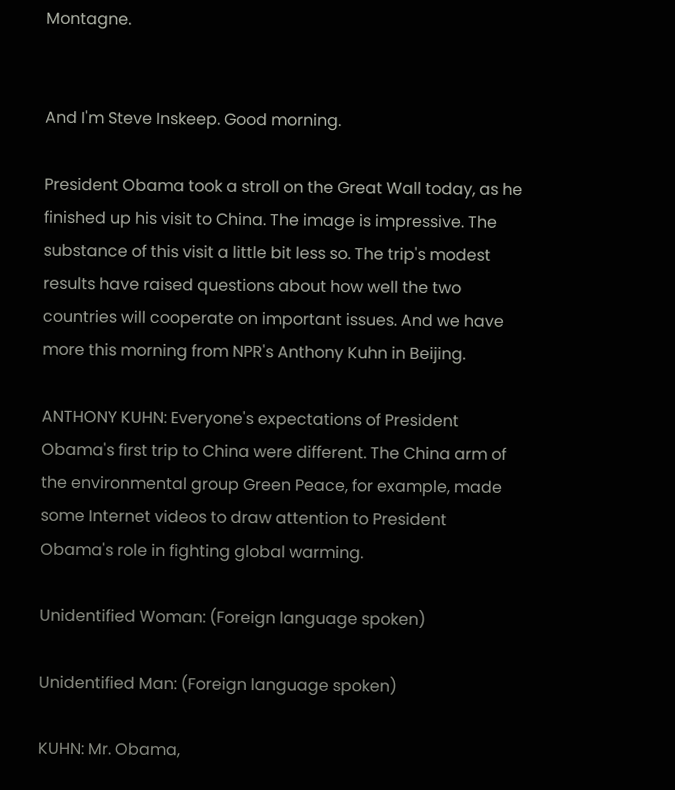Montagne.


And I'm Steve Inskeep. Good morning.

President Obama took a stroll on the Great Wall today, as he finished up his visit to China. The image is impressive. The substance of this visit a little bit less so. The trip's modest results have raised questions about how well the two countries will cooperate on important issues. And we have more this morning from NPR's Anthony Kuhn in Beijing.

ANTHONY KUHN: Everyone's expectations of President Obama's first trip to China were different. The China arm of the environmental group Green Peace, for example, made some Internet videos to draw attention to President Obama's role in fighting global warming.

Unidentified Woman: (Foreign language spoken)

Unidentified Man: (Foreign language spoken)

KUHN: Mr. Obama,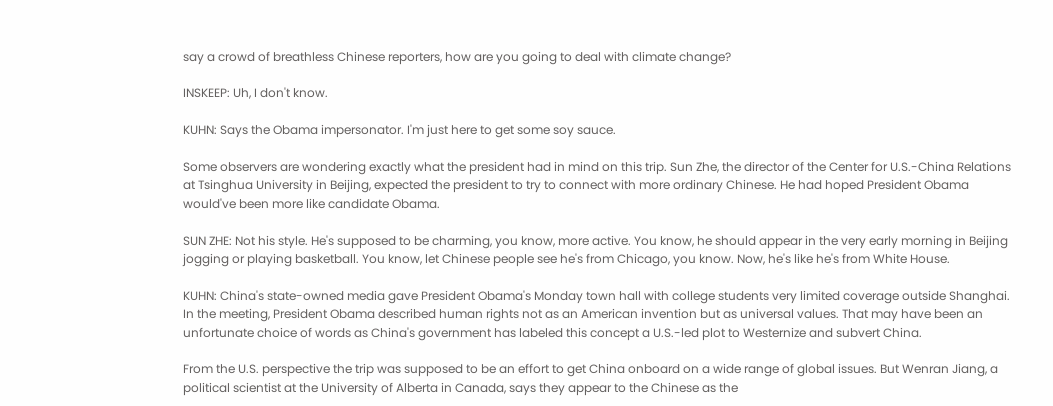say a crowd of breathless Chinese reporters, how are you going to deal with climate change?

INSKEEP: Uh, I don't know.

KUHN: Says the Obama impersonator. I'm just here to get some soy sauce.

Some observers are wondering exactly what the president had in mind on this trip. Sun Zhe, the director of the Center for U.S.-China Relations at Tsinghua University in Beijing, expected the president to try to connect with more ordinary Chinese. He had hoped President Obama would've been more like candidate Obama.

SUN ZHE: Not his style. He's supposed to be charming, you know, more active. You know, he should appear in the very early morning in Beijing jogging or playing basketball. You know, let Chinese people see he's from Chicago, you know. Now, he's like he's from White House.

KUHN: China's state-owned media gave President Obama's Monday town hall with college students very limited coverage outside Shanghai. In the meeting, President Obama described human rights not as an American invention but as universal values. That may have been an unfortunate choice of words as China's government has labeled this concept a U.S.-led plot to Westernize and subvert China.

From the U.S. perspective the trip was supposed to be an effort to get China onboard on a wide range of global issues. But Wenran Jiang, a political scientist at the University of Alberta in Canada, says they appear to the Chinese as the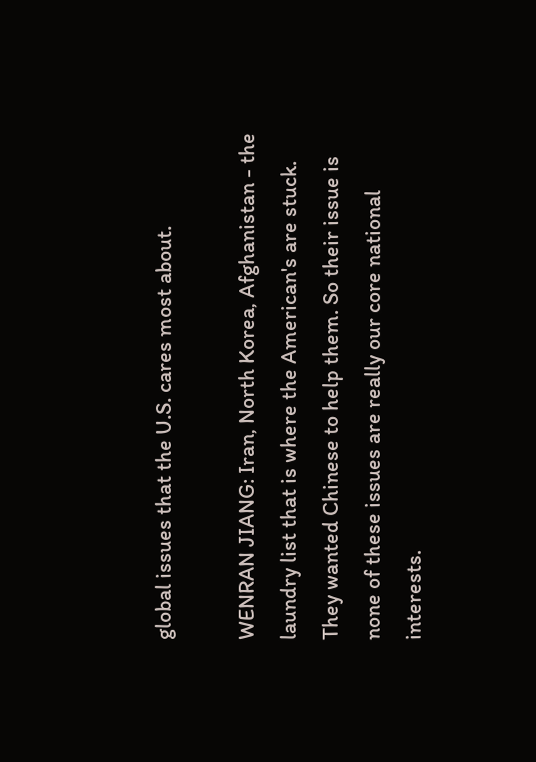global issues that the U.S. cares most about.

WENRAN JIANG: Iran, North Korea, Afghanistan - the laundry list that is where the American's are stuck. They wanted Chinese to help them. So their issue is none of these issues are really our core national interests.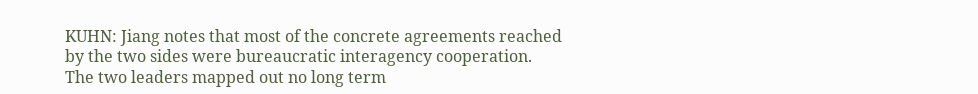KUHN: Jiang notes that most of the concrete agreements reached by the two sides were bureaucratic interagency cooperation. The two leaders mapped out no long term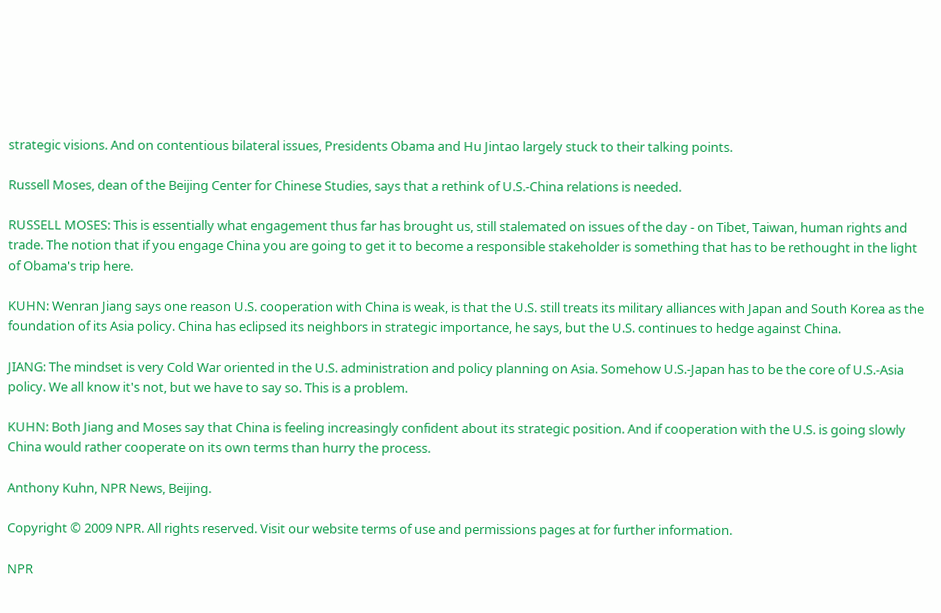strategic visions. And on contentious bilateral issues, Presidents Obama and Hu Jintao largely stuck to their talking points.

Russell Moses, dean of the Beijing Center for Chinese Studies, says that a rethink of U.S.-China relations is needed.

RUSSELL MOSES: This is essentially what engagement thus far has brought us, still stalemated on issues of the day - on Tibet, Taiwan, human rights and trade. The notion that if you engage China you are going to get it to become a responsible stakeholder is something that has to be rethought in the light of Obama's trip here.

KUHN: Wenran Jiang says one reason U.S. cooperation with China is weak, is that the U.S. still treats its military alliances with Japan and South Korea as the foundation of its Asia policy. China has eclipsed its neighbors in strategic importance, he says, but the U.S. continues to hedge against China.

JIANG: The mindset is very Cold War oriented in the U.S. administration and policy planning on Asia. Somehow U.S.-Japan has to be the core of U.S.-Asia policy. We all know it's not, but we have to say so. This is a problem.

KUHN: Both Jiang and Moses say that China is feeling increasingly confident about its strategic position. And if cooperation with the U.S. is going slowly China would rather cooperate on its own terms than hurry the process.

Anthony Kuhn, NPR News, Beijing.

Copyright © 2009 NPR. All rights reserved. Visit our website terms of use and permissions pages at for further information.

NPR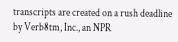transcripts are created on a rush deadline by Verb8tm, Inc., an NPR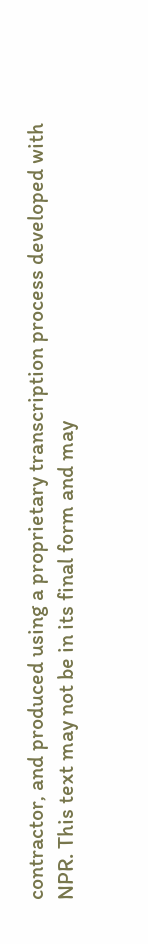contractor, and produced using a proprietary transcription process developed with NPR. This text may not be in its final form and may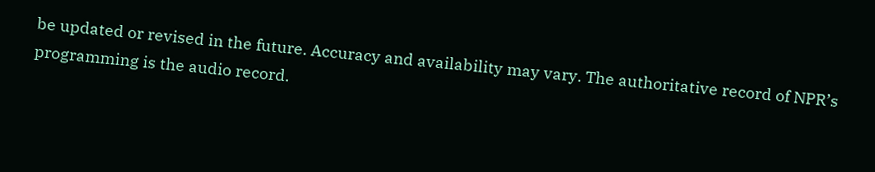be updated or revised in the future. Accuracy and availability may vary. The authoritative record of NPR’s programming is the audio record.